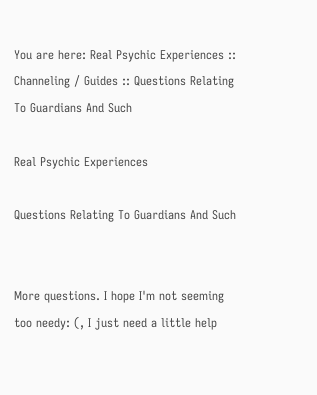You are here: Real Psychic Experiences :: Channeling / Guides :: Questions Relating To Guardians And Such

Real Psychic Experiences

Questions Relating To Guardians And Such


More questions. I hope I'm not seeming too needy: (, I just need a little help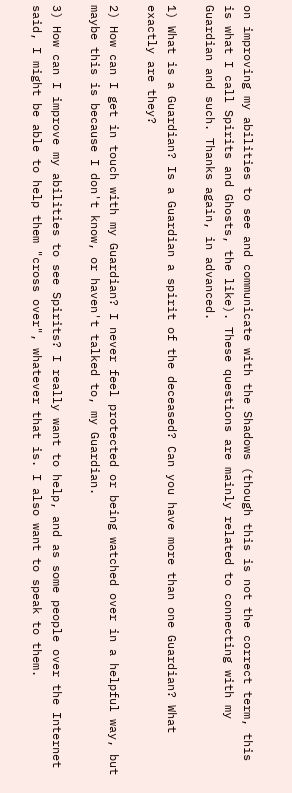on improving my abilities to see and communicate with the Shadows (though this is not the correct term, this is what I call Spirits and Ghosts, the like). These questions are mainly related to connecting with my Guardian and such. Thanks again, in advanced.

1) What is a Guardian? Is a Guardian a spirit of the deceased? Can you have more than one Guardian? What exactly are they?

2) How can I get in touch with my Guardian? I never feel protected or being watched over in a helpful way, but maybe this is because I don't know, or haven't talked to, my Guardian.

3) How can I improve my abilities to see Spirits? I really want to help, and as some people over the Internet said, I might be able to help them "cross over", whatever that is. I also want to speak to them.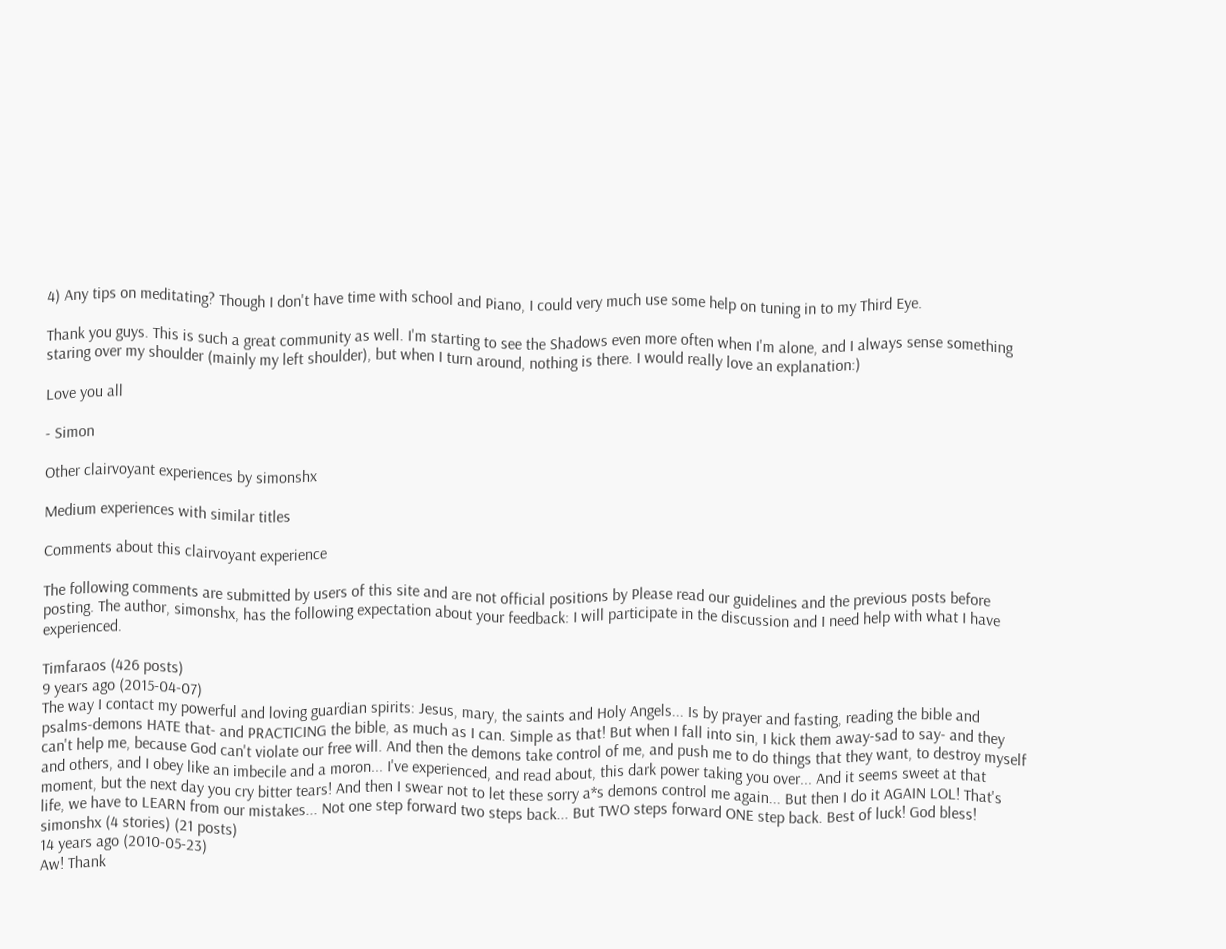4) Any tips on meditating? Though I don't have time with school and Piano, I could very much use some help on tuning in to my Third Eye.

Thank you guys. This is such a great community as well. I'm starting to see the Shadows even more often when I'm alone, and I always sense something staring over my shoulder (mainly my left shoulder), but when I turn around, nothing is there. I would really love an explanation:)

Love you all

- Simon

Other clairvoyant experiences by simonshx

Medium experiences with similar titles

Comments about this clairvoyant experience

The following comments are submitted by users of this site and are not official positions by Please read our guidelines and the previous posts before posting. The author, simonshx, has the following expectation about your feedback: I will participate in the discussion and I need help with what I have experienced.

Timfaraos (426 posts)
9 years ago (2015-04-07)
The way I contact my powerful and loving guardian spirits: Jesus, mary, the saints and Holy Angels... Is by prayer and fasting, reading the bible and psalms-demons HATE that- and PRACTICING the bible, as much as I can. Simple as that! But when I fall into sin, I kick them away-sad to say- and they can't help me, because God can't violate our free will. And then the demons take control of me, and push me to do things that they want, to destroy myself and others, and I obey like an imbecile and a moron... I've experienced, and read about, this dark power taking you over... And it seems sweet at that moment, but the next day you cry bitter tears! And then I swear not to let these sorry a*s demons control me again... But then I do it AGAIN LOL! That's life, we have to LEARN from our mistakes... Not one step forward two steps back... But TWO steps forward ONE step back. Best of luck! God bless!
simonshx (4 stories) (21 posts)
14 years ago (2010-05-23)
Aw! Thank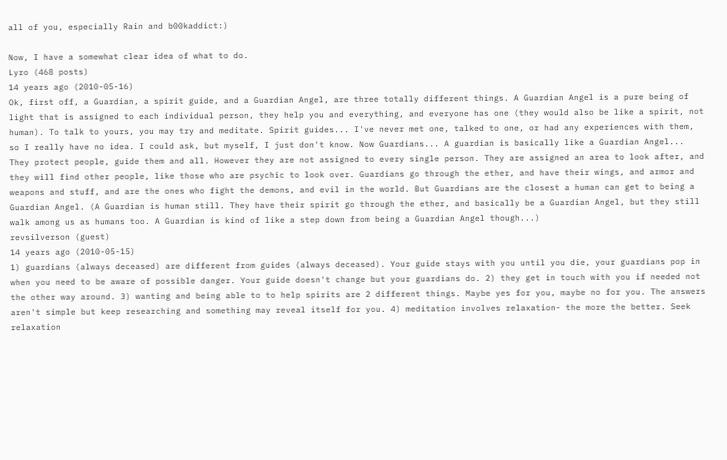all of you, especially Rain and b00kaddict:)

Now, I have a somewhat clear idea of what to do.
Lyro (468 posts)
14 years ago (2010-05-16)
Ok, first off, a Guardian, a spirit guide, and a Guardian Angel, are three totally different things. A Guardian Angel is a pure being of light that is assigned to each individual person, they help you and everything, and everyone has one (they would also be like a spirit, not human). To talk to yours, you may try and meditate. Spirit guides... I've never met one, talked to one, or had any experiences with them, so I really have no idea. I could ask, but myself, I just don't know. Now Guardians... A guardian is basically like a Guardian Angel... They protect people, guide them and all. However they are not assigned to every single person. They are assigned an area to look after, and they will find other people, like those who are psychic to look over. Guardians go through the ether, and have their wings, and armor and weapons and stuff, and are the ones who fight the demons, and evil in the world. But Guardians are the closest a human can get to being a Guardian Angel. (A Guardian is human still. They have their spirit go through the ether, and basically be a Guardian Angel, but they still walk among us as humans too. A Guardian is kind of like a step down from being a Guardian Angel though...)
revsilverson (guest)
14 years ago (2010-05-15)
1) guardians (always deceased) are different from guides (always deceased). Your guide stays with you until you die, your guardians pop in when you need to be aware of possible danger. Your guide doesn't change but your guardians do. 2) they get in touch with you if needed not the other way around. 3) wanting and being able to to help spirits are 2 different things. Maybe yes for you, maybe no for you. The answers aren't simple but keep researching and something may reveal itself for you. 4) meditation involves relaxation- the more the better. Seek relaxation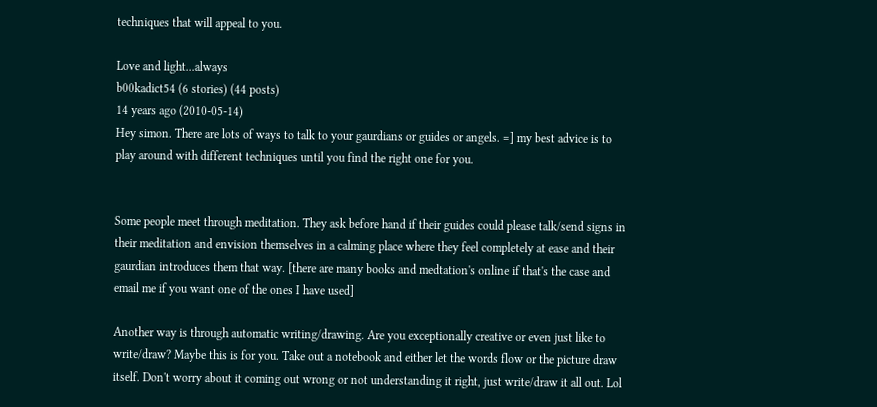techniques that will appeal to you.

Love and light...always
b00kadict54 (6 stories) (44 posts)
14 years ago (2010-05-14)
Hey simon. There are lots of ways to talk to your gaurdians or guides or angels. =] my best advice is to play around with different techniques until you find the right one for you.


Some people meet through meditation. They ask before hand if their guides could please talk/send signs in their meditation and envision themselves in a calming place where they feel completely at ease and their gaurdian introduces them that way. [there are many books and medtation's online if that's the case and email me if you want one of the ones I have used]

Another way is through automatic writing/drawing. Are you exceptionally creative or even just like to write/draw? Maybe this is for you. Take out a notebook and either let the words flow or the picture draw itself. Don't worry about it coming out wrong or not understanding it right, just write/draw it all out. Lol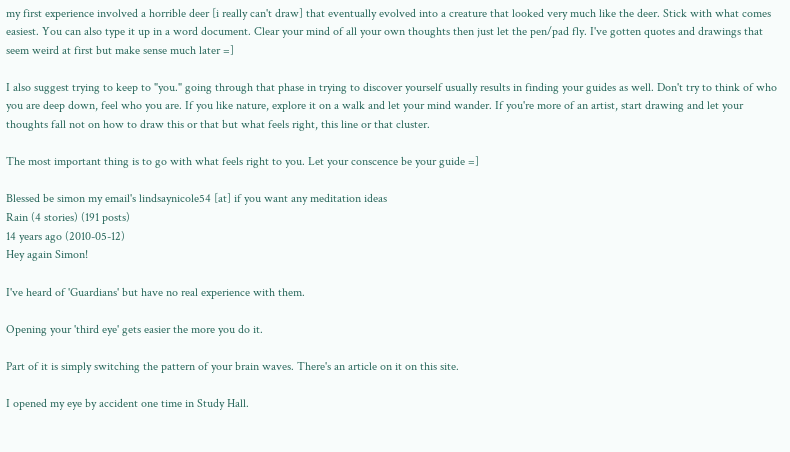my first experience involved a horrible deer [i really can't draw] that eventually evolved into a creature that looked very much like the deer. Stick with what comes easiest. You can also type it up in a word document. Clear your mind of all your own thoughts then just let the pen/pad fly. I've gotten quotes and drawings that seem weird at first but make sense much later =]

I also suggest trying to keep to "you." going through that phase in trying to discover yourself usually results in finding your guides as well. Don't try to think of who you are deep down, feel who you are. If you like nature, explore it on a walk and let your mind wander. If you're more of an artist, start drawing and let your thoughts fall not on how to draw this or that but what feels right, this line or that cluster.

The most important thing is to go with what feels right to you. Let your conscence be your guide =]

Blessed be simon my email's lindsaynicole54 [at] if you want any meditation ideas
Rain (4 stories) (191 posts)
14 years ago (2010-05-12)
Hey again Simon!

I've heard of 'Guardians' but have no real experience with them.

Opening your 'third eye' gets easier the more you do it.

Part of it is simply switching the pattern of your brain waves. There's an article on it on this site.

I opened my eye by accident one time in Study Hall.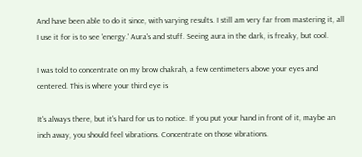And have been able to do it since, with varying results. I still am very far from mastering it, all I use it for is to see 'energy.' Aura's and stuff. Seeing aura in the dark, is freaky, but cool.

I was told to concentrate on my brow chakrah, a few centimeters above your eyes and centered. This is where your third eye is

It's always there, but it's hard for us to notice. If you put your hand in front of it, maybe an inch away, you should feel vibrations. Concentrate on those vibrations.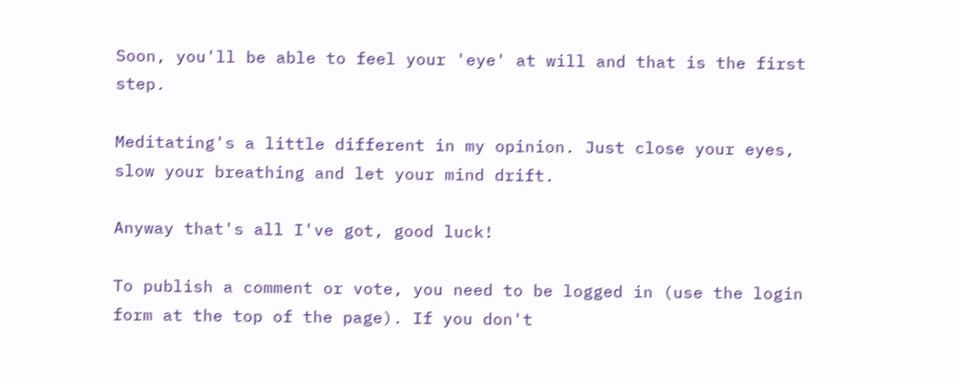Soon, you'll be able to feel your 'eye' at will and that is the first step.

Meditating's a little different in my opinion. Just close your eyes, slow your breathing and let your mind drift.

Anyway that's all I've got, good luck!

To publish a comment or vote, you need to be logged in (use the login form at the top of the page). If you don't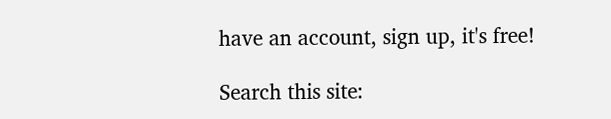have an account, sign up, it's free!

Search this site: